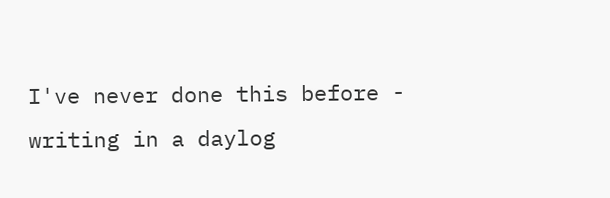I've never done this before - writing in a daylog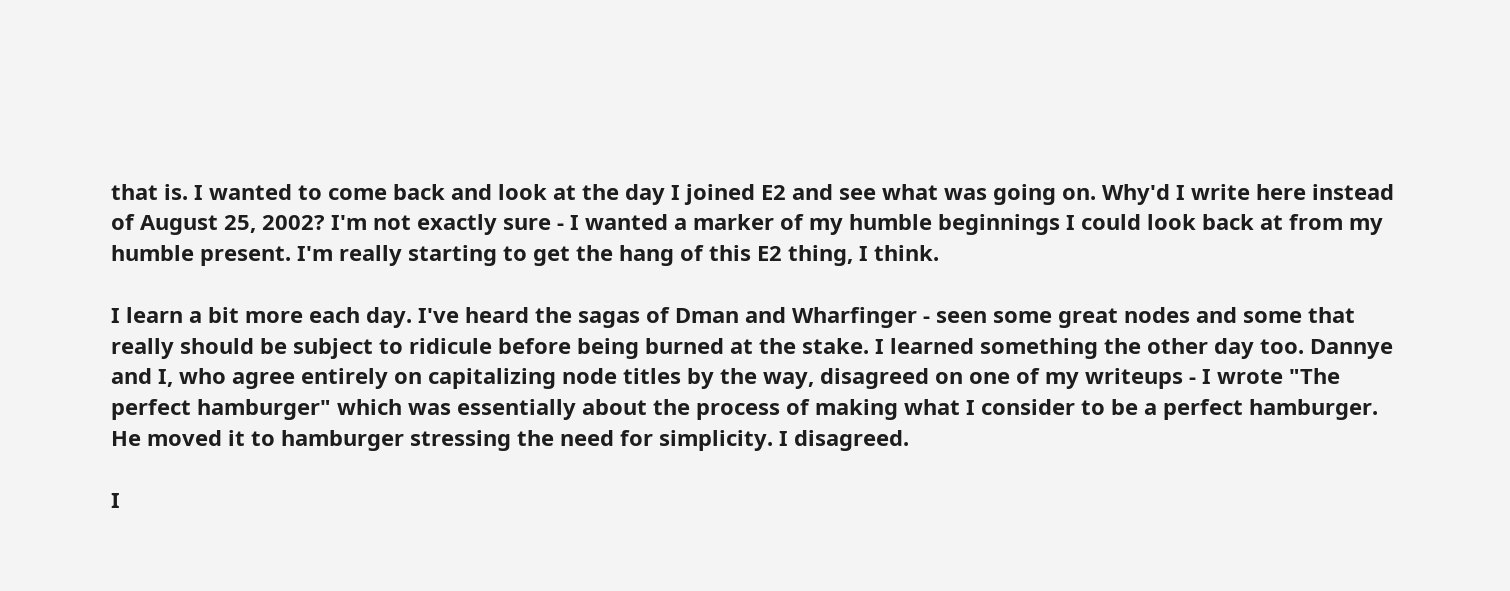that is. I wanted to come back and look at the day I joined E2 and see what was going on. Why'd I write here instead of August 25, 2002? I'm not exactly sure - I wanted a marker of my humble beginnings I could look back at from my humble present. I'm really starting to get the hang of this E2 thing, I think.

I learn a bit more each day. I've heard the sagas of Dman and Wharfinger - seen some great nodes and some that really should be subject to ridicule before being burned at the stake. I learned something the other day too. Dannye and I, who agree entirely on capitalizing node titles by the way, disagreed on one of my writeups - I wrote "The perfect hamburger" which was essentially about the process of making what I consider to be a perfect hamburger. He moved it to hamburger stressing the need for simplicity. I disagreed.

I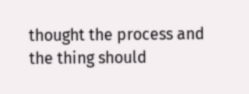thought the process and the thing should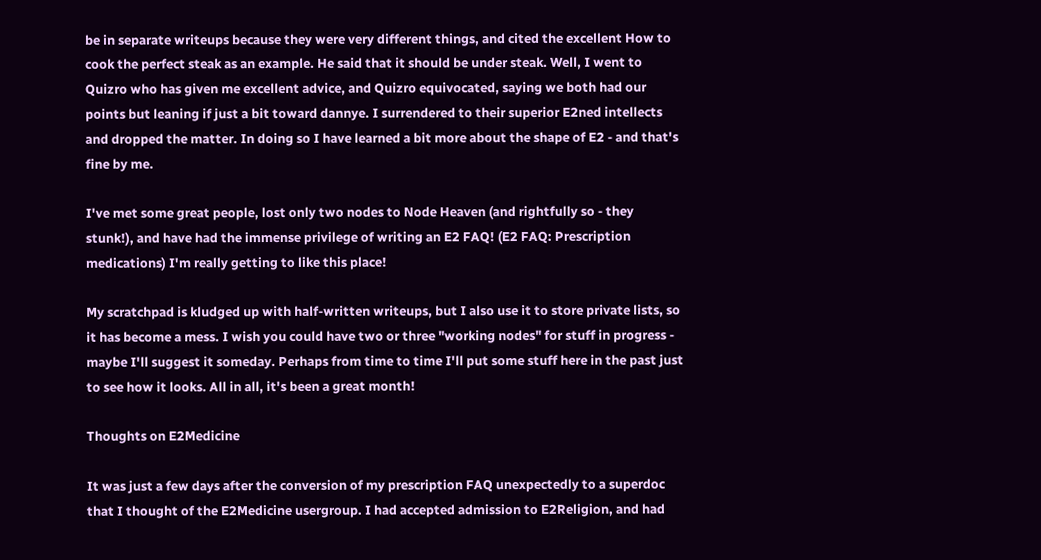be in separate writeups because they were very different things, and cited the excellent How to cook the perfect steak as an example. He said that it should be under steak. Well, I went to Quizro who has given me excellent advice, and Quizro equivocated, saying we both had our points but leaning if just a bit toward dannye. I surrendered to their superior E2ned intellects and dropped the matter. In doing so I have learned a bit more about the shape of E2 - and that's fine by me.

I've met some great people, lost only two nodes to Node Heaven (and rightfully so - they stunk!), and have had the immense privilege of writing an E2 FAQ! (E2 FAQ: Prescription medications) I'm really getting to like this place!

My scratchpad is kludged up with half-written writeups, but I also use it to store private lists, so it has become a mess. I wish you could have two or three "working nodes" for stuff in progress - maybe I'll suggest it someday. Perhaps from time to time I'll put some stuff here in the past just to see how it looks. All in all, it's been a great month!

Thoughts on E2Medicine

It was just a few days after the conversion of my prescription FAQ unexpectedly to a superdoc that I thought of the E2Medicine usergroup. I had accepted admission to E2Religion, and had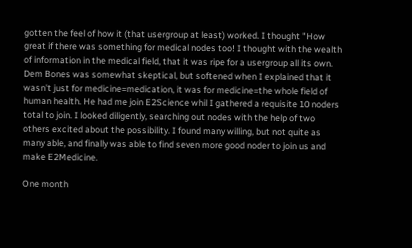gotten the feel of how it (that usergroup at least) worked. I thought "How great if there was something for medical nodes too! I thought with the wealth of information in the medical field, that it was ripe for a usergroup all its own. Dem Bones was somewhat skeptical, but softened when I explained that it wasn't just for medicine=medication, it was for medicine=the whole field of human health. He had me join E2Science whil I gathered a requisite 10 noders total to join. I looked diligently, searching out nodes with the help of two others excited about the possibility. I found many willing, but not quite as many able, and finally was able to find seven more good noder to join us and make E2Medicine.

One month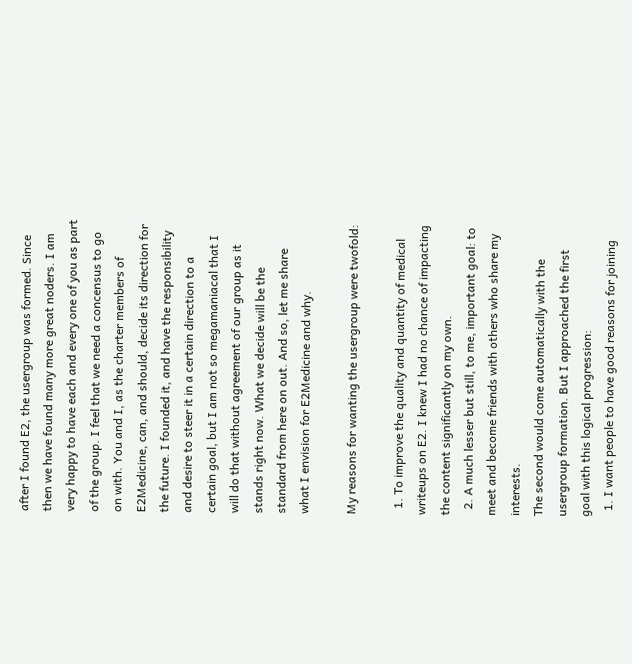after I found E2, the usergroup was formed. Since then we have found many more great noders. I am very happy to have each and every one of you as part of the group. I feel that we need a concensus to go on with. You and I, as the charter members of E2Medicine, can, and should, decide its direction for the future. I founded it, and have the responsibility and desire to steer it in a certain direction to a certain goal, but I am not so megamaniacal that I will do that without agreement of our group as it stands right now. What we decide will be the standard from here on out. And so, let me share what I envision for E2Medicine and why.

My reasons for wanting the usergroup were twofold:

  1. To improve the quality and quantity of medical writeups on E2. I knew I had no chance of impacting the content significantly on my own.
  2. A much lesser but still, to me, important goal: to meet and become friends with others who share my interests.
The second would come automatically with the usergroup formation. But I approached the first goal with this logical progression:
  1. I want people to have good reasons for joining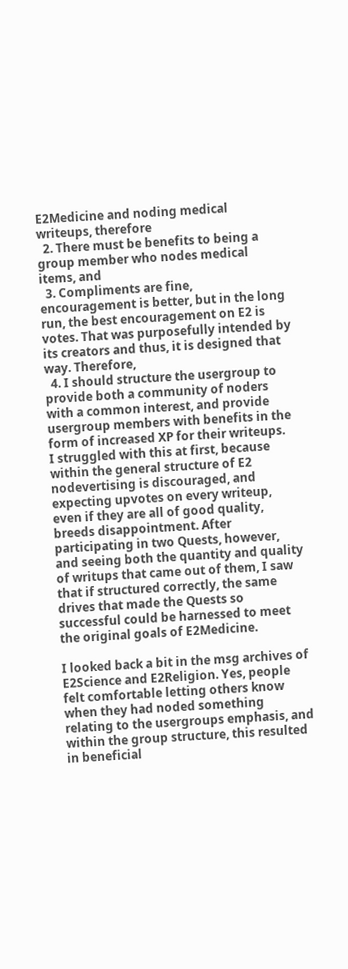E2Medicine and noding medical writeups, therefore
  2. There must be benefits to being a group member who nodes medical items, and
  3. Compliments are fine, encouragement is better, but in the long run, the best encouragement on E2 is votes. That was purposefully intended by its creators and thus, it is designed that way. Therefore,
  4. I should structure the usergroup to provide both a community of noders with a common interest, and provide usergroup members with benefits in the form of increased XP for their writeups.
I struggled with this at first, because within the general structure of E2 nodevertising is discouraged, and expecting upvotes on every writeup, even if they are all of good quality, breeds disappointment. After participating in two Quests, however, and seeing both the quantity and quality of writups that came out of them, I saw that if structured correctly, the same drives that made the Quests so successful could be harnessed to meet the original goals of E2Medicine.

I looked back a bit in the msg archives of E2Science and E2Religion. Yes, people felt comfortable letting others know when they had noded something relating to the usergroups emphasis, and within the group structure, this resulted in beneficial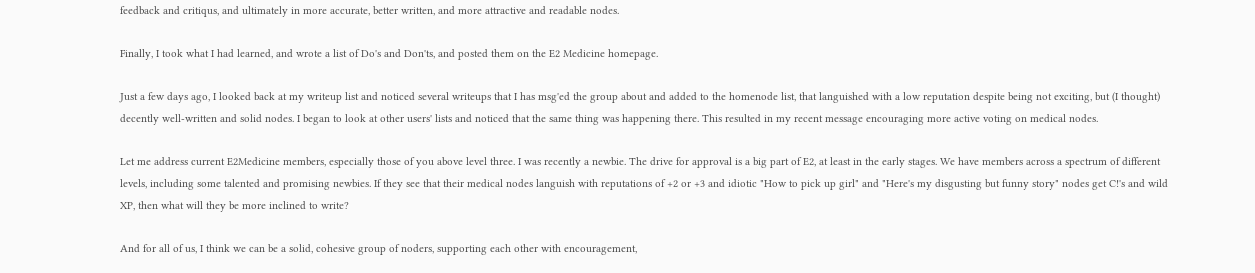feedback and critiqus, and ultimately in more accurate, better written, and more attractive and readable nodes.

Finally, I took what I had learned, and wrote a list of Do's and Don'ts, and posted them on the E2 Medicine homepage.

Just a few days ago, I looked back at my writeup list and noticed several writeups that I has msg'ed the group about and added to the homenode list, that languished with a low reputation despite being not exciting, but (I thought) decently well-written and solid nodes. I began to look at other users' lists and noticed that the same thing was happening there. This resulted in my recent message encouraging more active voting on medical nodes.

Let me address current E2Medicine members, especially those of you above level three. I was recently a newbie. The drive for approval is a big part of E2, at least in the early stages. We have members across a spectrum of different levels, including some talented and promising newbies. If they see that their medical nodes languish with reputations of +2 or +3 and idiotic "How to pick up girl" and "Here's my disgusting but funny story" nodes get C!'s and wild XP, then what will they be more inclined to write?

And for all of us, I think we can be a solid, cohesive group of noders, supporting each other with encouragement,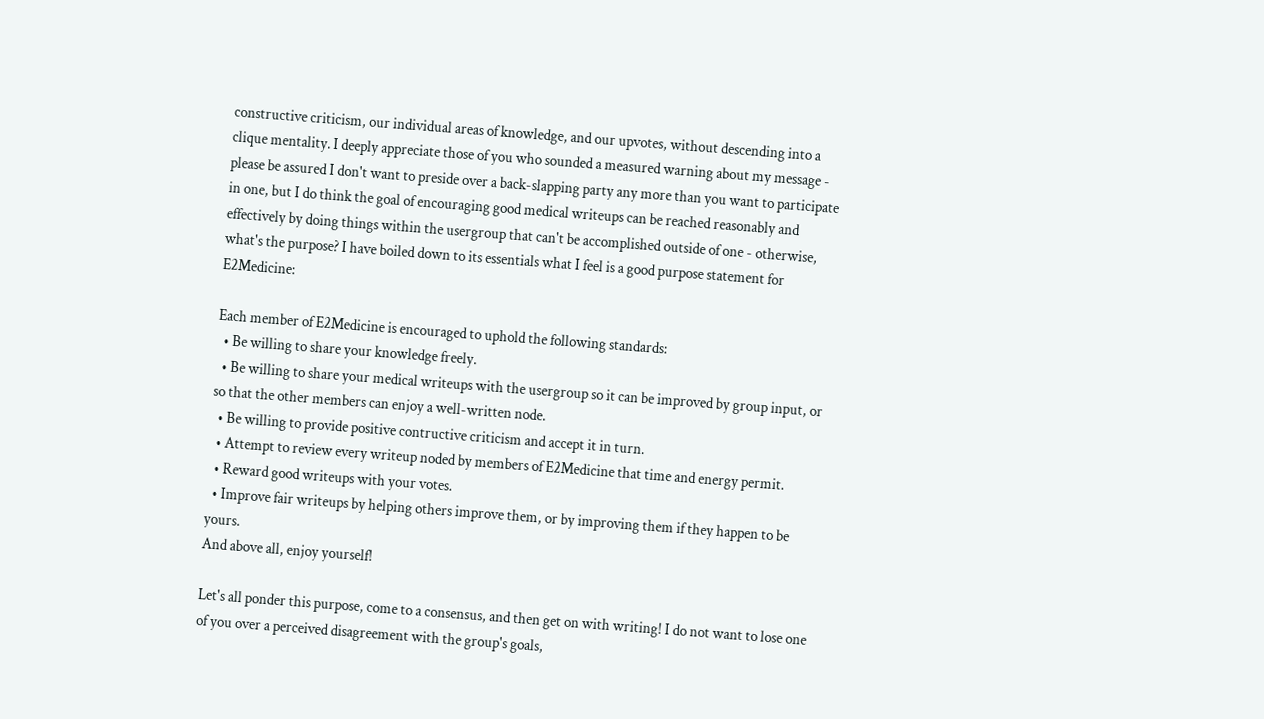constructive criticism, our individual areas of knowledge, and our upvotes, without descending into a clique mentality. I deeply appreciate those of you who sounded a measured warning about my message - please be assured I don't want to preside over a back-slapping party any more than you want to participate in one, but I do think the goal of encouraging good medical writeups can be reached reasonably and effectively by doing things within the usergroup that can't be accomplished outside of one - otherwise, what's the purpose? I have boiled down to its essentials what I feel is a good purpose statement for E2Medicine:

Each member of E2Medicine is encouraged to uphold the following standards:
  • Be willing to share your knowledge freely.
  • Be willing to share your medical writeups with the usergroup so it can be improved by group input, or so that the other members can enjoy a well-written node.
  • Be willing to provide positive contructive criticism and accept it in turn.
  • Attempt to review every writeup noded by members of E2Medicine that time and energy permit.
  • Reward good writeups with your votes.
  • Improve fair writeups by helping others improve them, or by improving them if they happen to be yours.
And above all, enjoy yourself!

Let's all ponder this purpose, come to a consensus, and then get on with writing! I do not want to lose one of you over a perceived disagreement with the group's goals,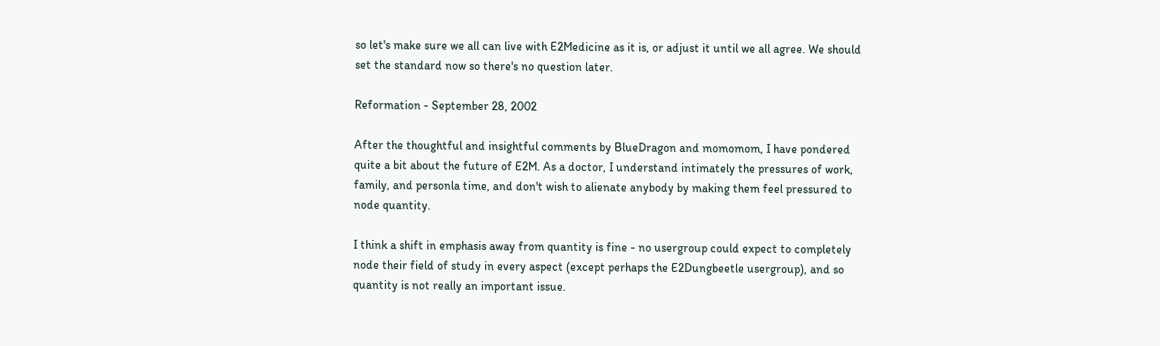so let's make sure we all can live with E2Medicine as it is, or adjust it until we all agree. We should set the standard now so there's no question later.

Reformation - September 28, 2002

After the thoughtful and insightful comments by BlueDragon and momomom, I have pondered quite a bit about the future of E2M. As a doctor, I understand intimately the pressures of work, family, and personla time, and don't wish to alienate anybody by making them feel pressured to node quantity.

I think a shift in emphasis away from quantity is fine - no usergroup could expect to completely node their field of study in every aspect (except perhaps the E2Dungbeetle usergroup), and so quantity is not really an important issue.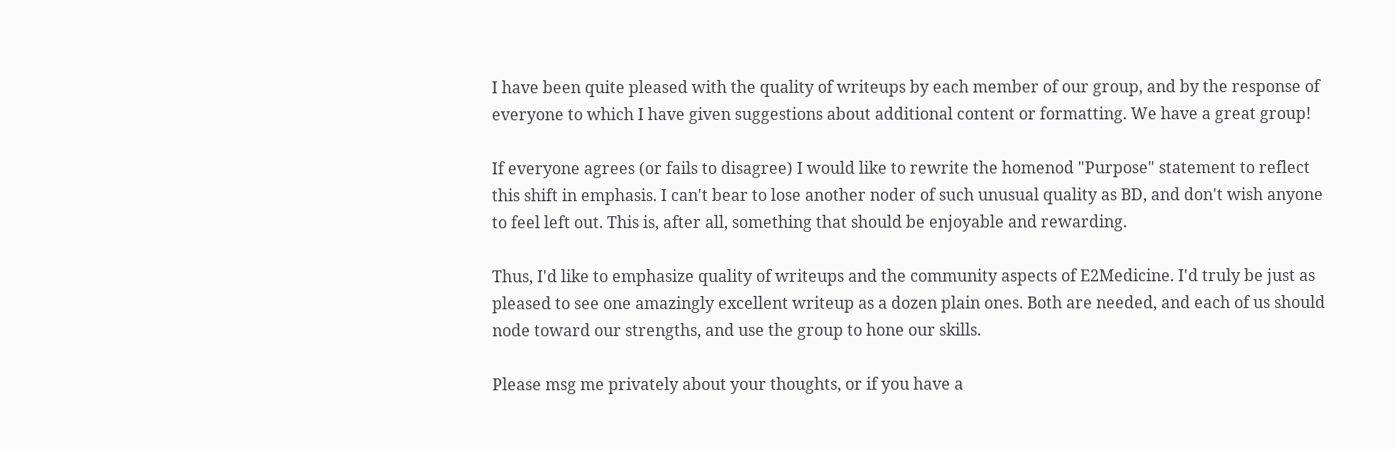I have been quite pleased with the quality of writeups by each member of our group, and by the response of everyone to which I have given suggestions about additional content or formatting. We have a great group!

If everyone agrees (or fails to disagree) I would like to rewrite the homenod "Purpose" statement to reflect this shift in emphasis. I can't bear to lose another noder of such unusual quality as BD, and don't wish anyone to feel left out. This is, after all, something that should be enjoyable and rewarding.

Thus, I'd like to emphasize quality of writeups and the community aspects of E2Medicine. I'd truly be just as pleased to see one amazingly excellent writeup as a dozen plain ones. Both are needed, and each of us should node toward our strengths, and use the group to hone our skills.

Please msg me privately about your thoughts, or if you have a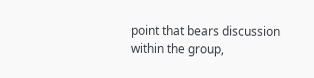point that bears discussion within the group,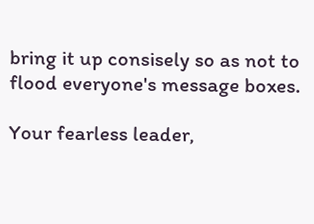bring it up consisely so as not to flood everyone's message boxes.

Your fearless leader,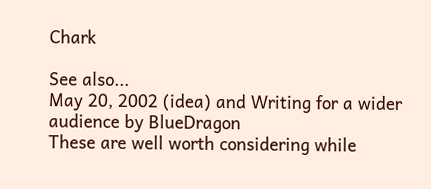Chark

See also...
May 20, 2002 (idea) and Writing for a wider audience by BlueDragon
These are well worth considering while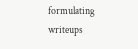formulating writeups